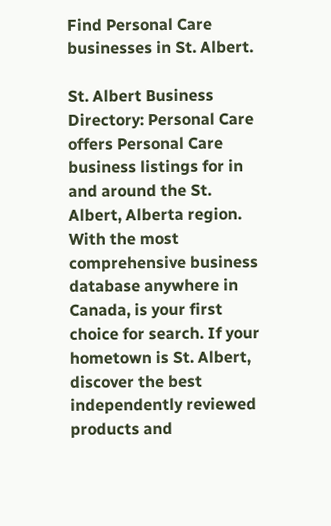Find Personal Care businesses in St. Albert.

St. Albert Business Directory: Personal Care offers Personal Care business listings for in and around the St. Albert, Alberta region. With the most comprehensive business database anywhere in Canada, is your first choice for search. If your hometown is St. Albert, discover the best independently reviewed products and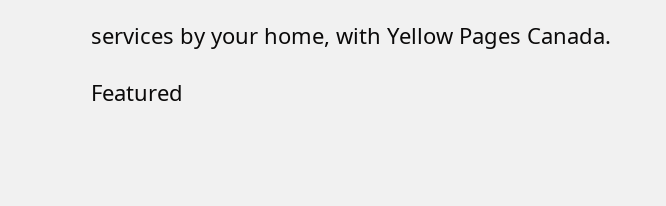services by your home, with Yellow Pages Canada.

Featured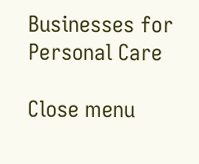Businesses for Personal Care

Close menu